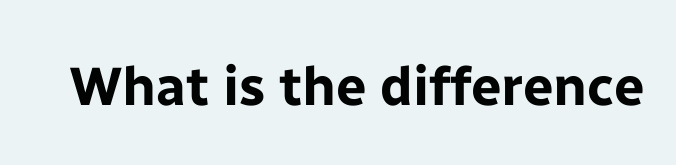What is the difference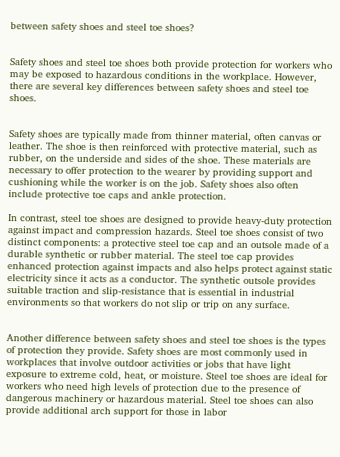between safety shoes and steel toe shoes?


Safety shoes and steel toe shoes both provide protection for workers who may be exposed to hazardous conditions in the workplace. However, there are several key differences between safety shoes and steel toe shoes.


Safety shoes are typically made from thinner material, often canvas or leather. The shoe is then reinforced with protective material, such as rubber, on the underside and sides of the shoe. These materials are necessary to offer protection to the wearer by providing support and cushioning while the worker is on the job. Safety shoes also often include protective toe caps and ankle protection.

In contrast, steel toe shoes are designed to provide heavy-duty protection against impact and compression hazards. Steel toe shoes consist of two distinct components: a protective steel toe cap and an outsole made of a durable synthetic or rubber material. The steel toe cap provides enhanced protection against impacts and also helps protect against static electricity since it acts as a conductor. The synthetic outsole provides suitable traction and slip-resistance that is essential in industrial environments so that workers do not slip or trip on any surface.


Another difference between safety shoes and steel toe shoes is the types of protection they provide. Safety shoes are most commonly used in workplaces that involve outdoor activities or jobs that have light exposure to extreme cold, heat, or moisture. Steel toe shoes are ideal for workers who need high levels of protection due to the presence of dangerous machinery or hazardous material. Steel toe shoes can also provide additional arch support for those in labor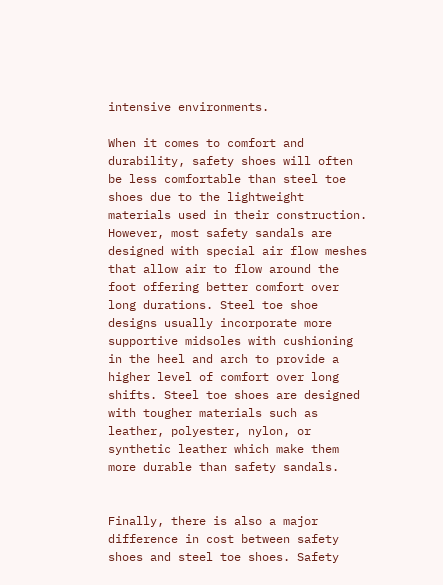intensive environments.

When it comes to comfort and durability, safety shoes will often be less comfortable than steel toe shoes due to the lightweight materials used in their construction. However, most safety sandals are designed with special air flow meshes that allow air to flow around the foot offering better comfort over long durations. Steel toe shoe designs usually incorporate more supportive midsoles with cushioning in the heel and arch to provide a higher level of comfort over long shifts. Steel toe shoes are designed with tougher materials such as leather, polyester, nylon, or synthetic leather which make them more durable than safety sandals.


Finally, there is also a major difference in cost between safety shoes and steel toe shoes. Safety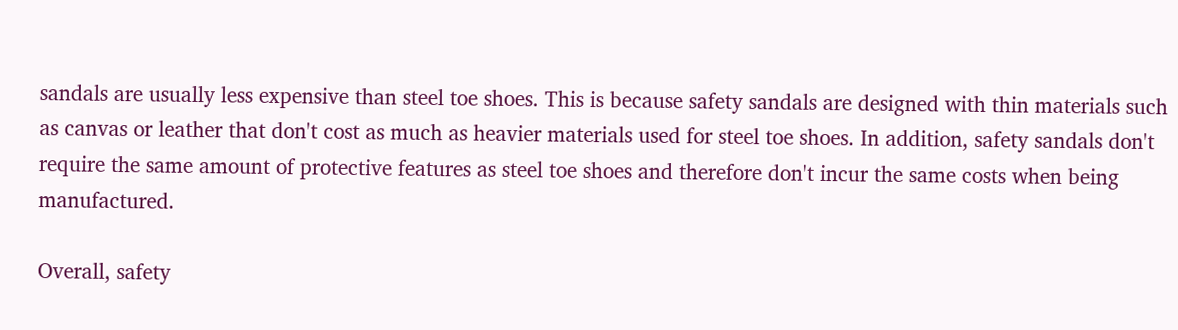sandals are usually less expensive than steel toe shoes. This is because safety sandals are designed with thin materials such as canvas or leather that don't cost as much as heavier materials used for steel toe shoes. In addition, safety sandals don't require the same amount of protective features as steel toe shoes and therefore don't incur the same costs when being manufactured.

Overall, safety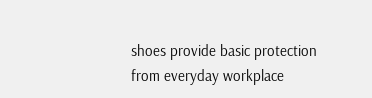shoes provide basic protection from everyday workplace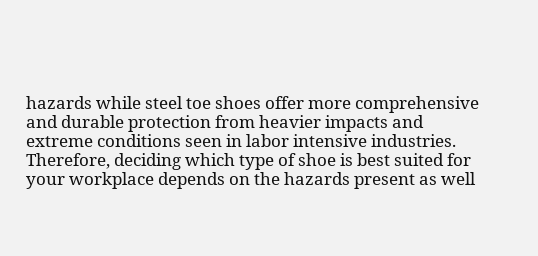hazards while steel toe shoes offer more comprehensive and durable protection from heavier impacts and extreme conditions seen in labor intensive industries. Therefore, deciding which type of shoe is best suited for your workplace depends on the hazards present as well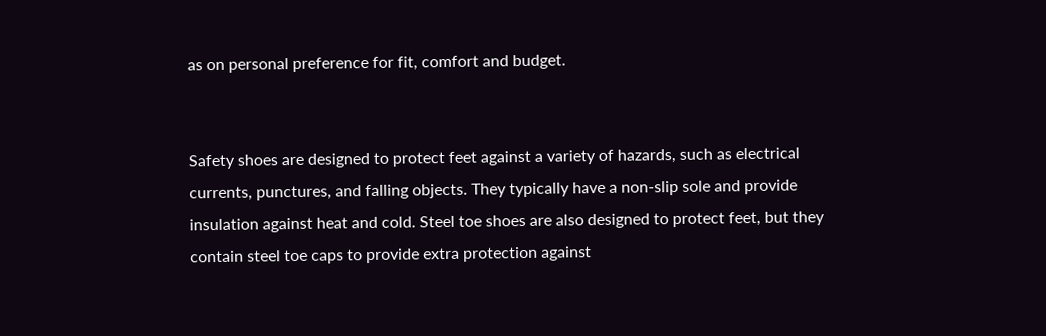as on personal preference for fit, comfort and budget.


Safety shoes are designed to protect feet against a variety of hazards, such as electrical currents, punctures, and falling objects. They typically have a non-slip sole and provide insulation against heat and cold. Steel toe shoes are also designed to protect feet, but they contain steel toe caps to provide extra protection against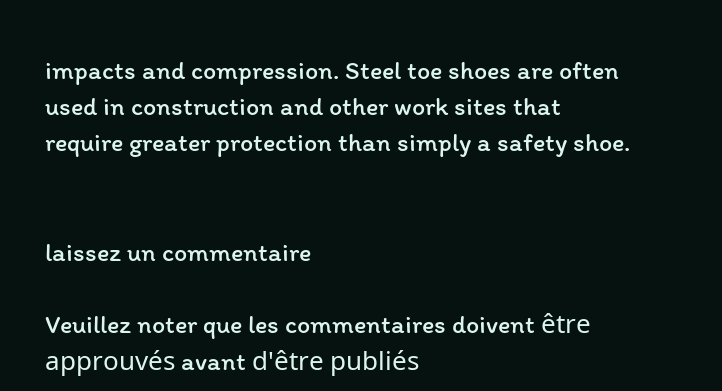impacts and compression. Steel toe shoes are often used in construction and other work sites that require greater protection than simply a safety shoe.


laissez un commentaire

Veuillez noter que les commentaires doivent être approuvés avant d'être publiés